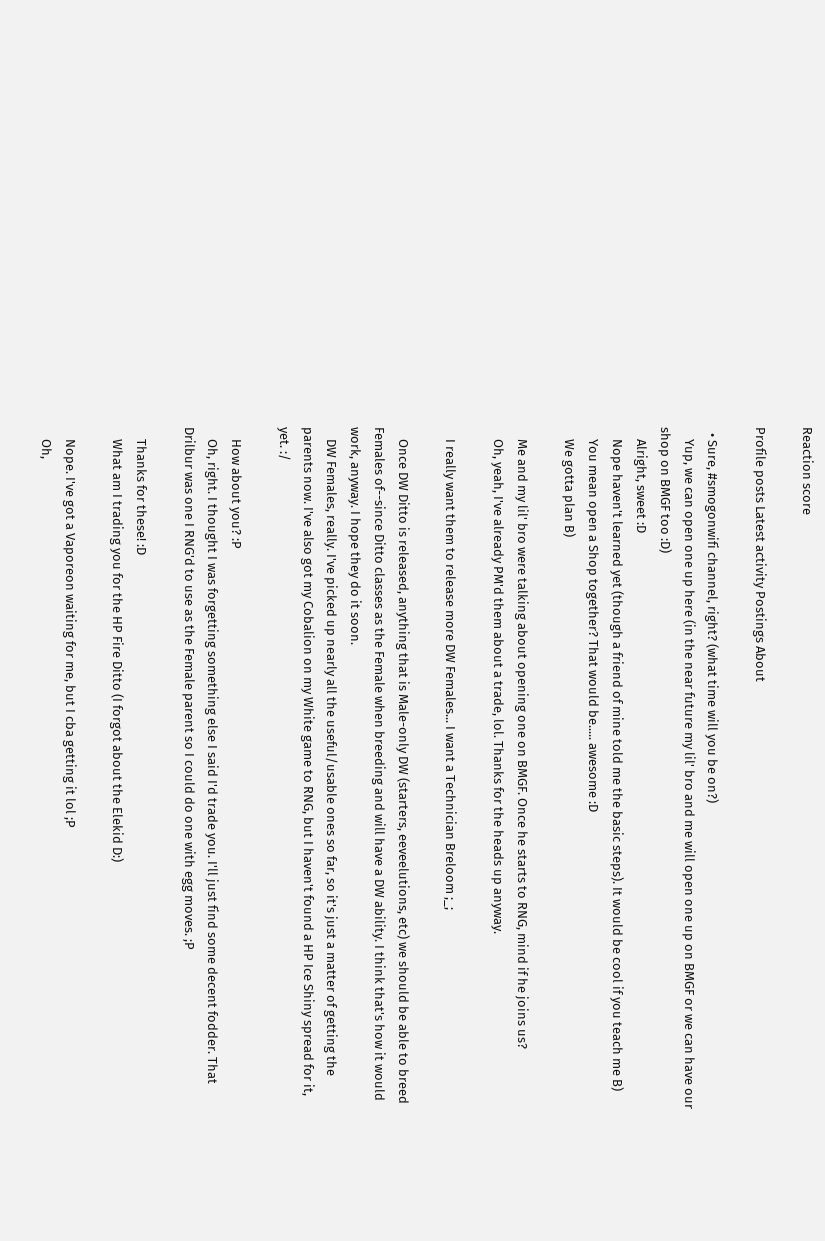Reaction score

Profile posts Latest activity Postings About

  • Sure, #smogonwifi channel, right? (what time will you be on?)
    Yup, we can open one up here (in the near future my lil' bro and me will open one up on BMGF or we can have our shop on BMGF too :D)
    Alright, sweet :D
    Nope haven't learned yet (though a friend of mine told me the basic steps). It would be cool if you teach me B)
    You mean open a Shop together? That would be..... awesome :D
    We gotta plan B)

    Me and my lil' bro were talking about opening one on BMGF. Once he starts to RNG, mind if he joins us?
    Oh, yeah, I've already PM'd them about a trade, lol. Thanks for the heads up anyway.

    I really want them to release more DW Females... I want a Technician Breloom ;_;

    Once DW Ditto is released, anything that is Male-only DW (starters, eeveelutions, etc) we should be able to breed Females of--since Ditto classes as the Female when breeding and will have a DW ability. I think that's how it would work, anyway. I hope they do it soon.
    DW Females, really. I've picked up nearly all the useful/usable ones so far, so it's just a matter of getting the parents now. I've also got my Cobalion on my White game to RNG, but I haven't found a HP Ice Shiny spread for it, yet. :/

    How about you? :P
    Oh, right. I thought I was forgetting something else I said I'd trade you. I'll just find some decent fodder. That Drilbur was one I RNG'd to use as the Female parent so I could do one with egg moves. ;P

    Thanks for these! :D
    What am I trading you for the HP Fire Ditto (I forgot about the Elekid D:)

    Nope. I've got a Vaporeon waiting for me, but I cba getting it lol ;P
    Oh,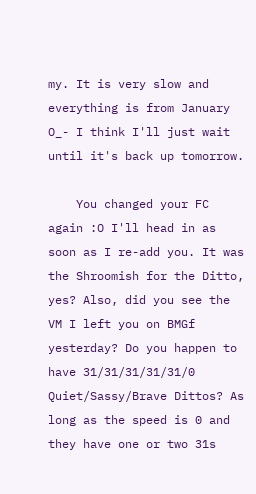my. It is very slow and everything is from January O_- I think I'll just wait until it's back up tomorrow.

    You changed your FC again :O I'll head in as soon as I re-add you. It was the Shroomish for the Ditto, yes? Also, did you see the VM I left you on BMGf yesterday? Do you happen to have 31/31/31/31/31/0 Quiet/Sassy/Brave Dittos? As long as the speed is 0 and they have one or two 31s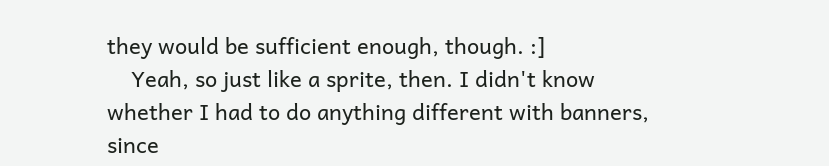they would be sufficient enough, though. :]
    Yeah, so just like a sprite, then. I didn't know whether I had to do anything different with banners, since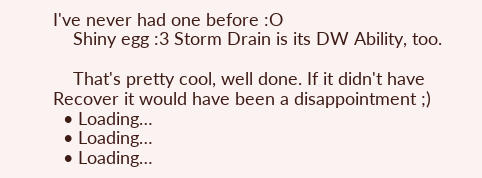I've never had one before :O
    Shiny egg :3 Storm Drain is its DW Ability, too.

    That's pretty cool, well done. If it didn't have Recover it would have been a disappointment ;)
  • Loading…
  • Loading…
  • Loading…